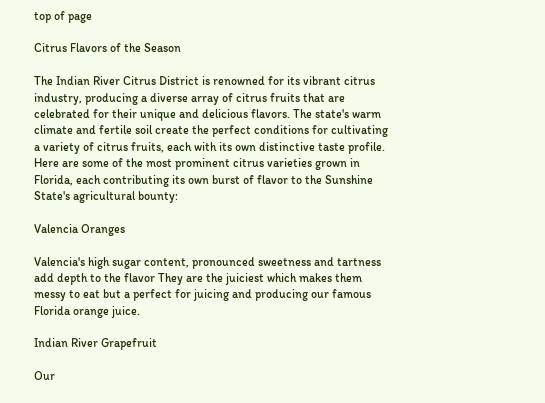top of page

Citrus Flavors of the Season

The Indian River Citrus District is renowned for its vibrant citrus industry, producing a diverse array of citrus fruits that are celebrated for their unique and delicious flavors. The state's warm climate and fertile soil create the perfect conditions for cultivating a variety of citrus fruits, each with its own distinctive taste profile. Here are some of the most prominent citrus varieties grown in Florida, each contributing its own burst of flavor to the Sunshine State's agricultural bounty:

Valencia Oranges

Valencia's high sugar content, pronounced sweetness and tartness add depth to the flavor They are the juiciest which makes them messy to eat but a perfect for juicing and producing our famous Florida orange juice.

Indian River Grapefruit

Our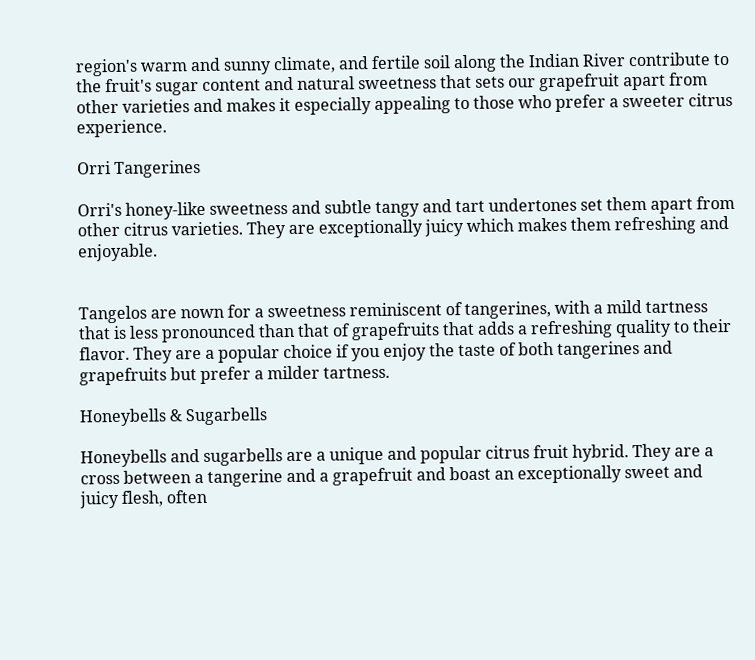region's warm and sunny climate, and fertile soil along the Indian River contribute to the fruit's sugar content and natural sweetness that sets our grapefruit apart from other varieties and makes it especially appealing to those who prefer a sweeter citrus experience.

Orri Tangerines

Orri's honey-like sweetness and subtle tangy and tart undertones set them apart from other citrus varieties. They are exceptionally juicy which makes them refreshing and enjoyable.


Tangelos are nown for a sweetness reminiscent of tangerines, with a mild tartness that is less pronounced than that of grapefruits that adds a refreshing quality to their flavor. They are a popular choice if you enjoy the taste of both tangerines and grapefruits but prefer a milder tartness.

Honeybells & Sugarbells

Honeybells and sugarbells are a unique and popular citrus fruit hybrid. They are a cross between a tangerine and a grapefruit and boast an exceptionally sweet and juicy flesh, often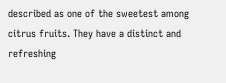described as one of the sweetest among citrus fruits. They have a distinct and refreshing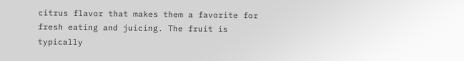citrus flavor that makes them a favorite for fresh eating and juicing. The fruit is typically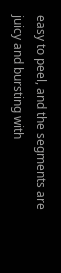easy to peel, and the segments are juicy and bursting with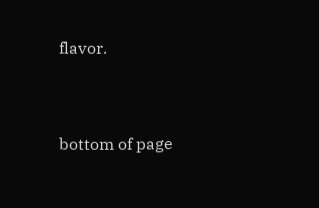flavor.


bottom of page